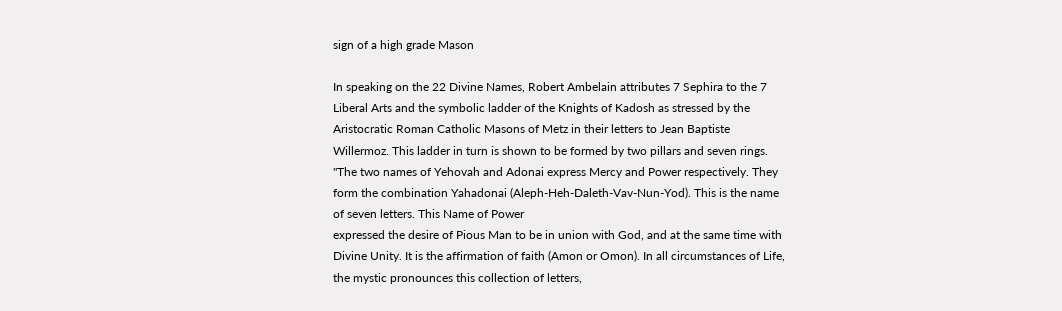sign of a high grade Mason

In speaking on the 22 Divine Names, Robert Ambelain attributes 7 Sephira to the 7 Liberal Arts and the symbolic ladder of the Knights of Kadosh as stressed by the Aristocratic Roman Catholic Masons of Metz in their letters to Jean Baptiste Willermoz. This ladder in turn is shown to be formed by two pillars and seven rings. "The two names of Yehovah and Adonai express Mercy and Power respectively. They form the combination Yahadonai (Aleph-Heh-Daleth-Vav-Nun-Yod). This is the name of seven letters. This Name of Power
expressed the desire of Pious Man to be in union with God, and at the same time with Divine Unity. It is the affirmation of faith (Amon or Omon). In all circumstances of Life, the mystic pronounces this collection of letters,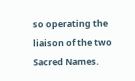so operating the liaison of the two Sacred Names.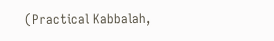(Practical Kabbalah,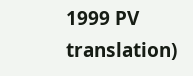1999 PV translation)